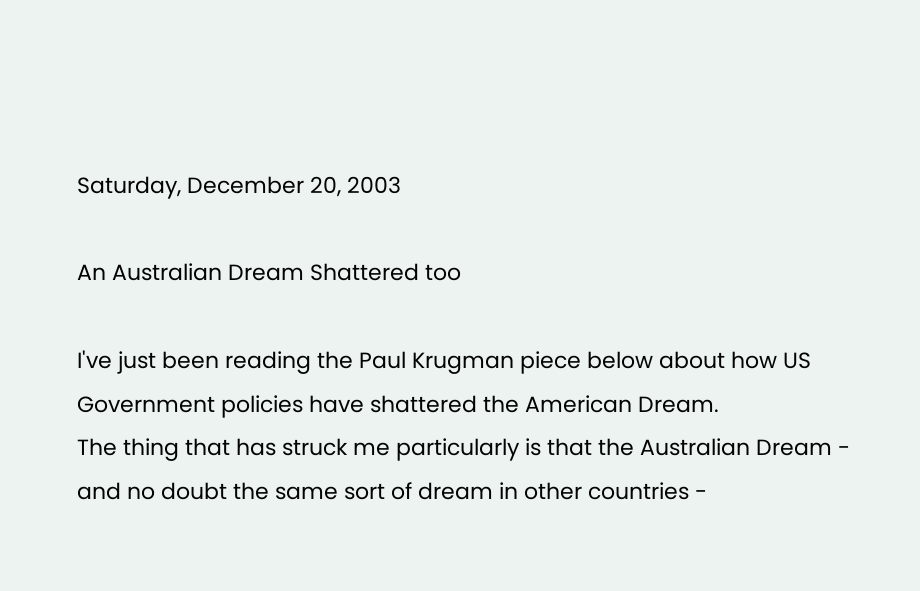Saturday, December 20, 2003

An Australian Dream Shattered too

I've just been reading the Paul Krugman piece below about how US Government policies have shattered the American Dream.
The thing that has struck me particularly is that the Australian Dream - and no doubt the same sort of dream in other countries -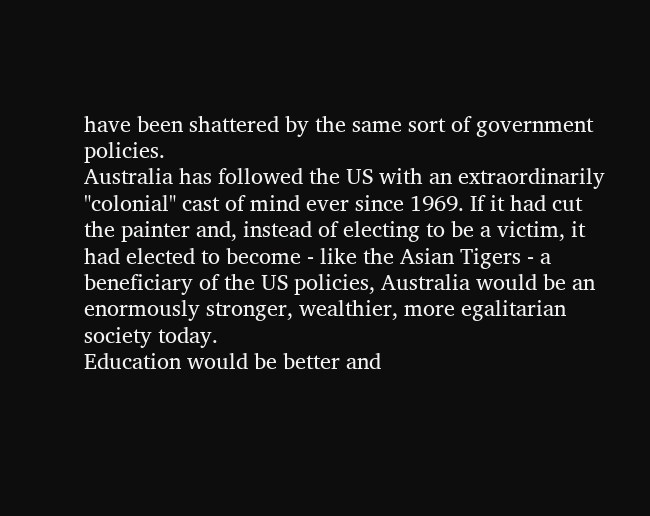have been shattered by the same sort of government policies.
Australia has followed the US with an extraordinarily "colonial" cast of mind ever since 1969. If it had cut the painter and, instead of electing to be a victim, it had elected to become - like the Asian Tigers - a beneficiary of the US policies, Australia would be an enormously stronger, wealthier, more egalitarian society today.
Education would be better and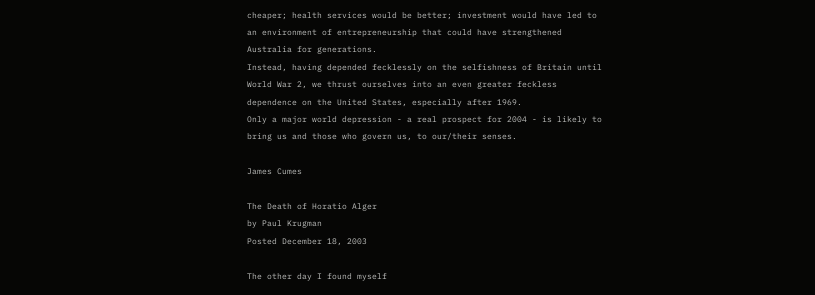cheaper; health services would be better; investment would have led to an environment of entrepreneurship that could have strengthened Australia for generations.
Instead, having depended fecklessly on the selfishness of Britain until World War 2, we thrust ourselves into an even greater feckless dependence on the United States, especially after 1969.
Only a major world depression - a real prospect for 2004 - is likely to bring us and those who govern us, to our/their senses.

James Cumes

The Death of Horatio Alger
by Paul Krugman
Posted December 18, 2003

The other day I found myself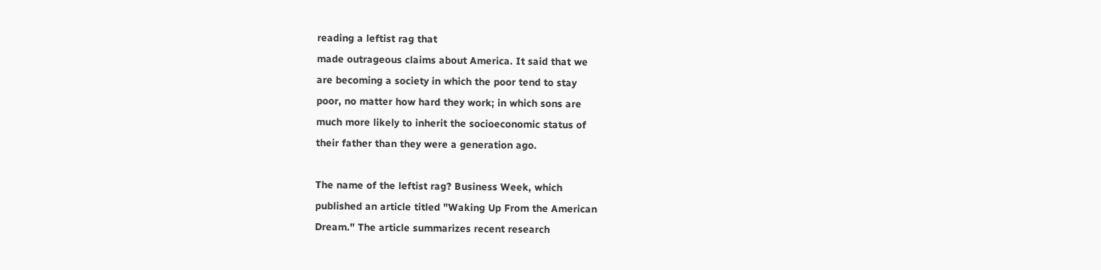reading a leftist rag that
made outrageous claims about America. It said that we
are becoming a society in which the poor tend to stay
poor, no matter how hard they work; in which sons are
much more likely to inherit the socioeconomic status of
their father than they were a generation ago.

The name of the leftist rag? Business Week, which
published an article titled "Waking Up From the American
Dream." The article summarizes recent research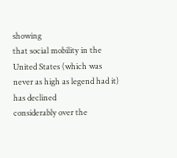showing
that social mobility in the United States (which was
never as high as legend had it) has declined
considerably over the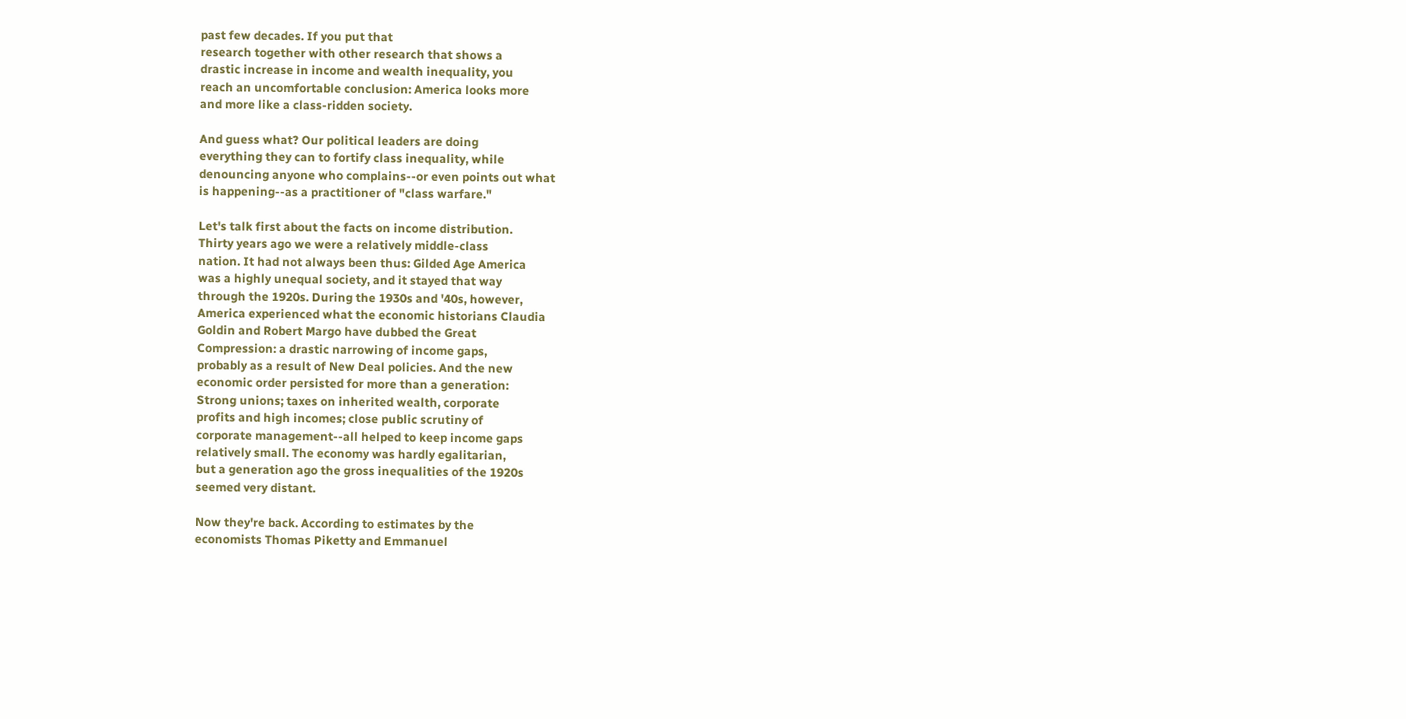past few decades. If you put that
research together with other research that shows a
drastic increase in income and wealth inequality, you
reach an uncomfortable conclusion: America looks more
and more like a class-ridden society.

And guess what? Our political leaders are doing
everything they can to fortify class inequality, while
denouncing anyone who complains--or even points out what
is happening--as a practitioner of "class warfare."

Let's talk first about the facts on income distribution.
Thirty years ago we were a relatively middle-class
nation. It had not always been thus: Gilded Age America
was a highly unequal society, and it stayed that way
through the 1920s. During the 1930s and '40s, however,
America experienced what the economic historians Claudia
Goldin and Robert Margo have dubbed the Great
Compression: a drastic narrowing of income gaps,
probably as a result of New Deal policies. And the new
economic order persisted for more than a generation:
Strong unions; taxes on inherited wealth, corporate
profits and high incomes; close public scrutiny of
corporate management--all helped to keep income gaps
relatively small. The economy was hardly egalitarian,
but a generation ago the gross inequalities of the 1920s
seemed very distant.

Now they're back. According to estimates by the
economists Thomas Piketty and Emmanuel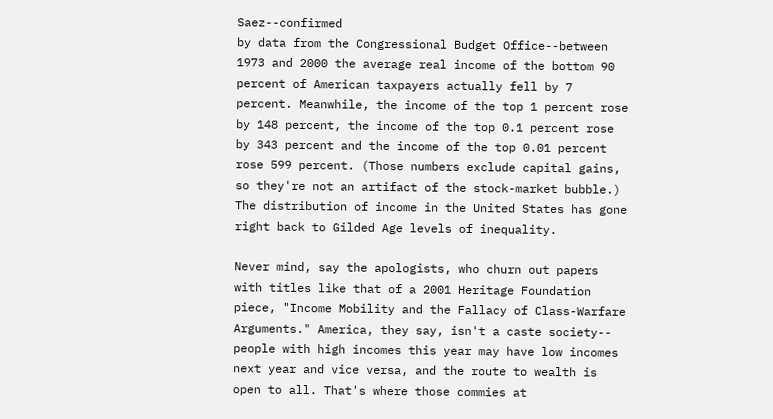Saez--confirmed
by data from the Congressional Budget Office--between
1973 and 2000 the average real income of the bottom 90
percent of American taxpayers actually fell by 7
percent. Meanwhile, the income of the top 1 percent rose
by 148 percent, the income of the top 0.1 percent rose
by 343 percent and the income of the top 0.01 percent
rose 599 percent. (Those numbers exclude capital gains,
so they're not an artifact of the stock-market bubble.)
The distribution of income in the United States has gone
right back to Gilded Age levels of inequality.

Never mind, say the apologists, who churn out papers
with titles like that of a 2001 Heritage Foundation
piece, "Income Mobility and the Fallacy of Class-Warfare
Arguments." America, they say, isn't a caste society--
people with high incomes this year may have low incomes
next year and vice versa, and the route to wealth is
open to all. That's where those commies at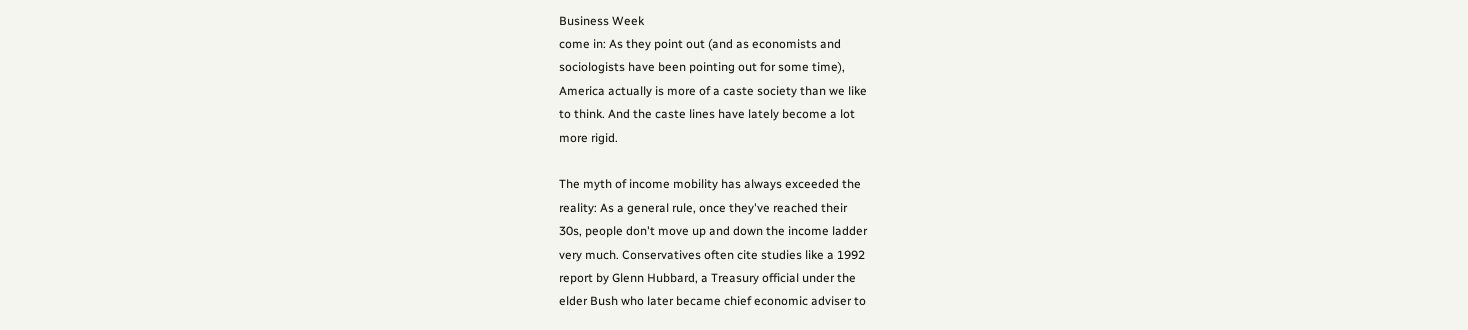Business Week
come in: As they point out (and as economists and
sociologists have been pointing out for some time),
America actually is more of a caste society than we like
to think. And the caste lines have lately become a lot
more rigid.

The myth of income mobility has always exceeded the
reality: As a general rule, once they've reached their
30s, people don't move up and down the income ladder
very much. Conservatives often cite studies like a 1992
report by Glenn Hubbard, a Treasury official under the
elder Bush who later became chief economic adviser to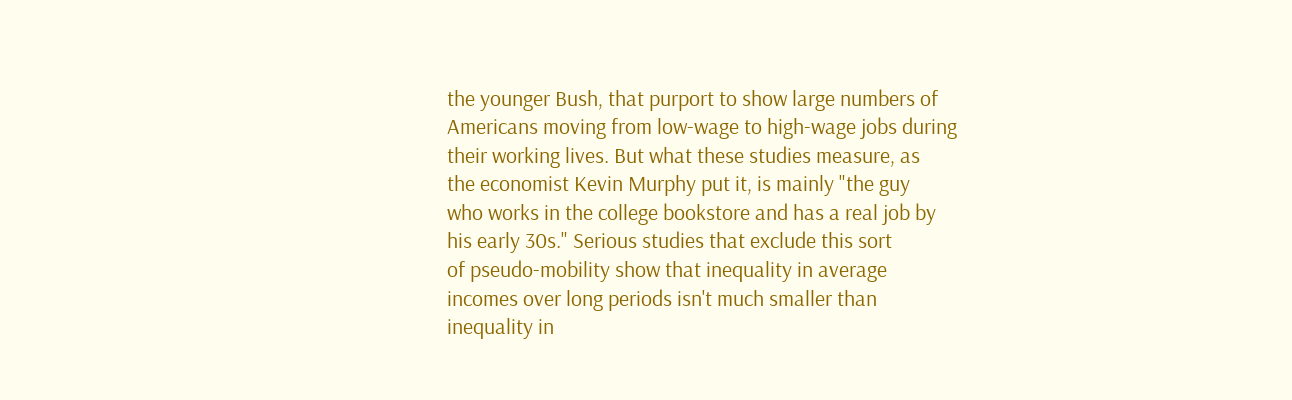the younger Bush, that purport to show large numbers of
Americans moving from low-wage to high-wage jobs during
their working lives. But what these studies measure, as
the economist Kevin Murphy put it, is mainly "the guy
who works in the college bookstore and has a real job by
his early 30s." Serious studies that exclude this sort
of pseudo-mobility show that inequality in average
incomes over long periods isn't much smaller than
inequality in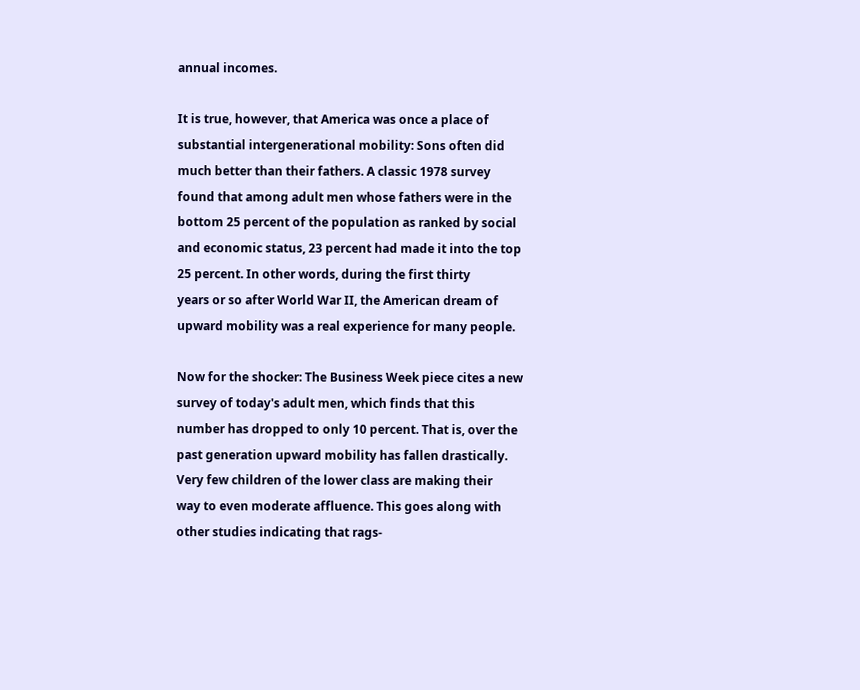annual incomes.

It is true, however, that America was once a place of
substantial intergenerational mobility: Sons often did
much better than their fathers. A classic 1978 survey
found that among adult men whose fathers were in the
bottom 25 percent of the population as ranked by social
and economic status, 23 percent had made it into the top
25 percent. In other words, during the first thirty
years or so after World War II, the American dream of
upward mobility was a real experience for many people.

Now for the shocker: The Business Week piece cites a new
survey of today's adult men, which finds that this
number has dropped to only 10 percent. That is, over the
past generation upward mobility has fallen drastically.
Very few children of the lower class are making their
way to even moderate affluence. This goes along with
other studies indicating that rags-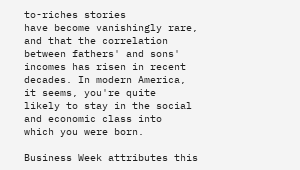to-riches stories
have become vanishingly rare, and that the correlation
between fathers' and sons' incomes has risen in recent
decades. In modern America, it seems, you're quite
likely to stay in the social and economic class into
which you were born.

Business Week attributes this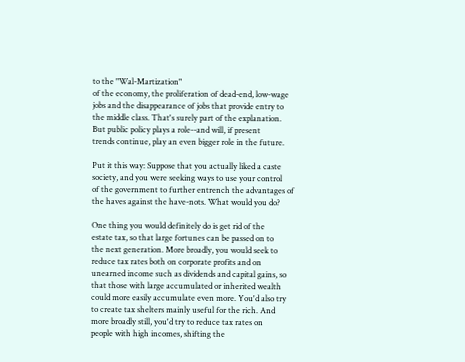to the "Wal-Martization"
of the economy, the proliferation of dead-end, low-wage
jobs and the disappearance of jobs that provide entry to
the middle class. That's surely part of the explanation.
But public policy plays a role--and will, if present
trends continue, play an even bigger role in the future.

Put it this way: Suppose that you actually liked a caste
society, and you were seeking ways to use your control
of the government to further entrench the advantages of
the haves against the have-nots. What would you do?

One thing you would definitely do is get rid of the
estate tax, so that large fortunes can be passed on to
the next generation. More broadly, you would seek to
reduce tax rates both on corporate profits and on
unearned income such as dividends and capital gains, so
that those with large accumulated or inherited wealth
could more easily accumulate even more. You'd also try
to create tax shelters mainly useful for the rich. And
more broadly still, you'd try to reduce tax rates on
people with high incomes, shifting the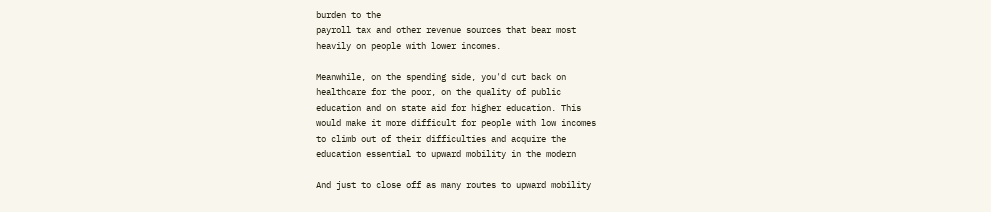burden to the
payroll tax and other revenue sources that bear most
heavily on people with lower incomes.

Meanwhile, on the spending side, you'd cut back on
healthcare for the poor, on the quality of public
education and on state aid for higher education. This
would make it more difficult for people with low incomes
to climb out of their difficulties and acquire the
education essential to upward mobility in the modern

And just to close off as many routes to upward mobility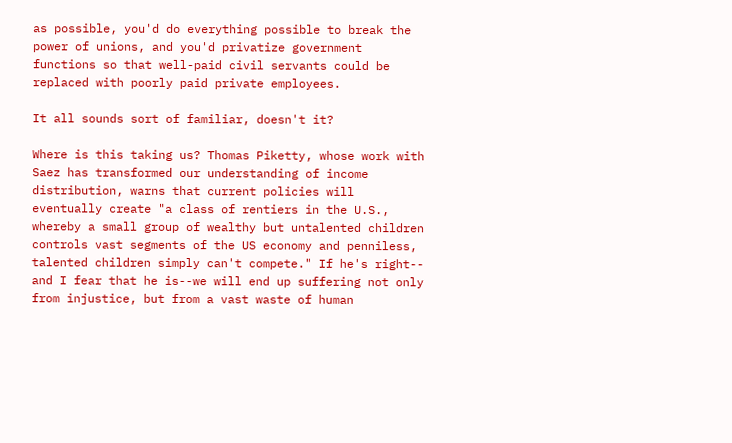as possible, you'd do everything possible to break the
power of unions, and you'd privatize government
functions so that well-paid civil servants could be
replaced with poorly paid private employees.

It all sounds sort of familiar, doesn't it?

Where is this taking us? Thomas Piketty, whose work with
Saez has transformed our understanding of income
distribution, warns that current policies will
eventually create "a class of rentiers in the U.S.,
whereby a small group of wealthy but untalented children
controls vast segments of the US economy and penniless,
talented children simply can't compete." If he's right--
and I fear that he is--we will end up suffering not only
from injustice, but from a vast waste of human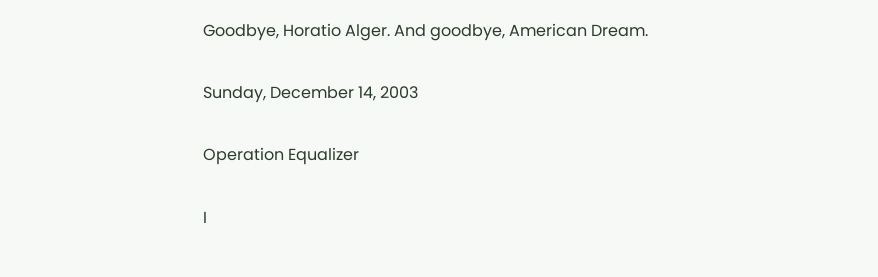Goodbye, Horatio Alger. And goodbye, American Dream.

Sunday, December 14, 2003

Operation Equalizer

I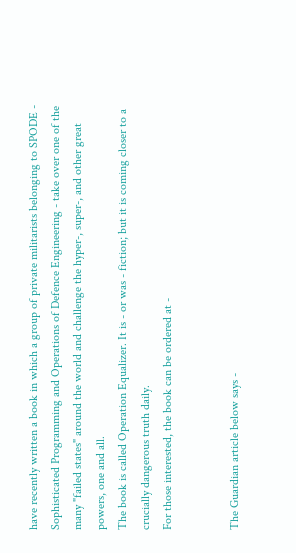have recently written a book in which a group of private militarists belonging to SPODE - Sophisticated Programming and Operations of Defence Engineering - take over one of the many "failed states" around the world and challenge the hyper-, super-, and other great powers, one and all.
The book is called Operation Equalizer. It is - or was - fiction; but it is coming closer to a crucially dangerous truth daily.
For those interested, the book can be ordered at -


The Guardian article below says -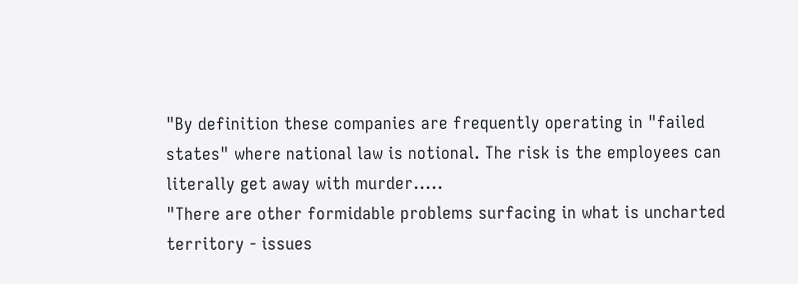"By definition these companies are frequently operating in "failed states" where national law is notional. The risk is the employees can literally get away with murder.....
"There are other formidable problems surfacing in what is uncharted territory - issues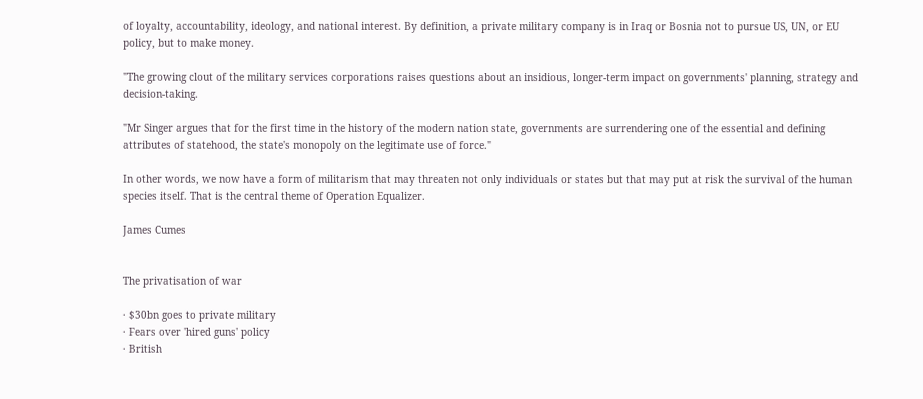of loyalty, accountability, ideology, and national interest. By definition, a private military company is in Iraq or Bosnia not to pursue US, UN, or EU policy, but to make money.

"The growing clout of the military services corporations raises questions about an insidious, longer-term impact on governments' planning, strategy and decision-taking.

"Mr Singer argues that for the first time in the history of the modern nation state, governments are surrendering one of the essential and defining attributes of statehood, the state's monopoly on the legitimate use of force."

In other words, we now have a form of militarism that may threaten not only individuals or states but that may put at risk the survival of the human species itself. That is the central theme of Operation Equalizer.

James Cumes


The privatisation of war

· $30bn goes to private military
· Fears over 'hired guns' policy
· British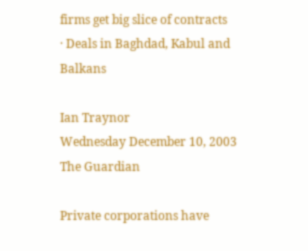firms get big slice of contracts
· Deals in Baghdad, Kabul and Balkans

Ian Traynor
Wednesday December 10, 2003
The Guardian

Private corporations have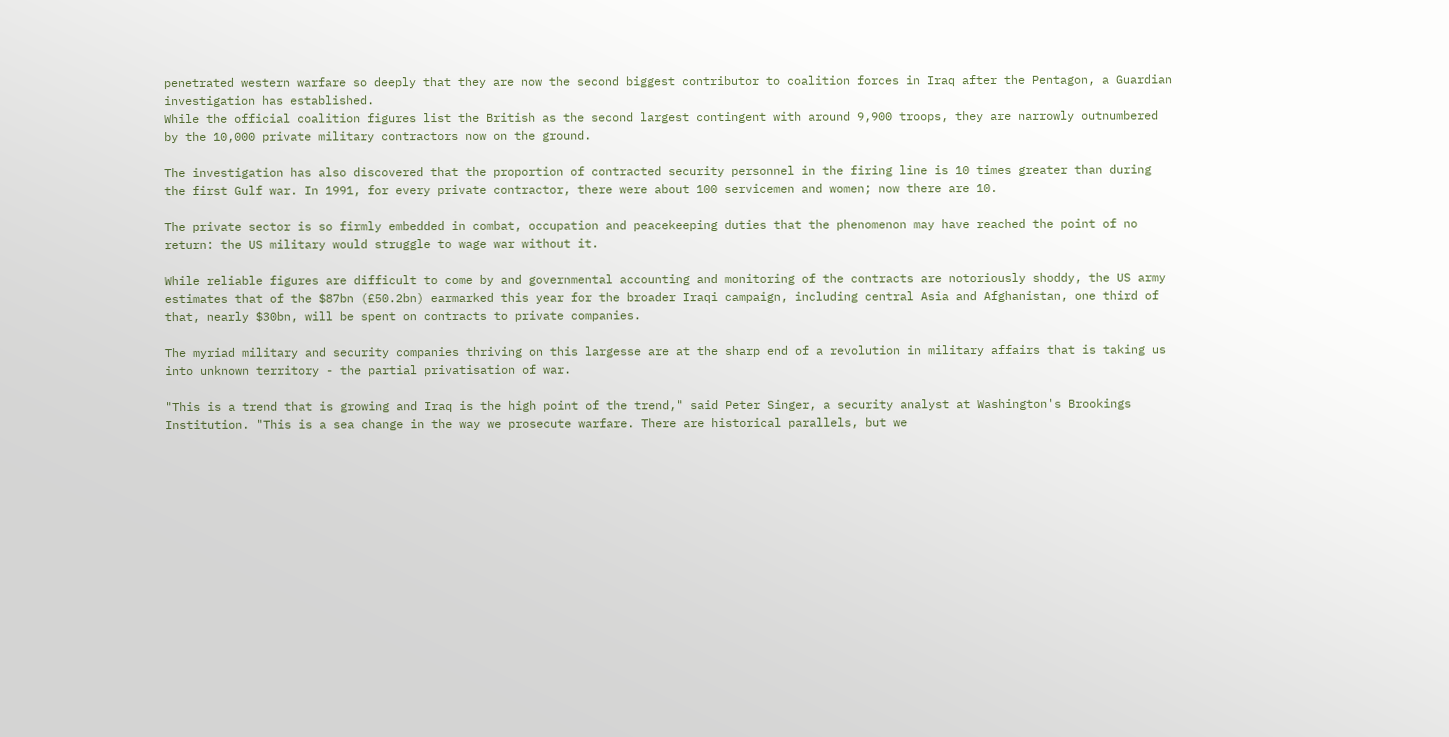penetrated western warfare so deeply that they are now the second biggest contributor to coalition forces in Iraq after the Pentagon, a Guardian investigation has established.
While the official coalition figures list the British as the second largest contingent with around 9,900 troops, they are narrowly outnumbered by the 10,000 private military contractors now on the ground.

The investigation has also discovered that the proportion of contracted security personnel in the firing line is 10 times greater than during the first Gulf war. In 1991, for every private contractor, there were about 100 servicemen and women; now there are 10.

The private sector is so firmly embedded in combat, occupation and peacekeeping duties that the phenomenon may have reached the point of no return: the US military would struggle to wage war without it.

While reliable figures are difficult to come by and governmental accounting and monitoring of the contracts are notoriously shoddy, the US army estimates that of the $87bn (£50.2bn) earmarked this year for the broader Iraqi campaign, including central Asia and Afghanistan, one third of that, nearly $30bn, will be spent on contracts to private companies.

The myriad military and security companies thriving on this largesse are at the sharp end of a revolution in military affairs that is taking us into unknown territory - the partial privatisation of war.

"This is a trend that is growing and Iraq is the high point of the trend," said Peter Singer, a security analyst at Washington's Brookings Institution. "This is a sea change in the way we prosecute warfare. There are historical parallels, but we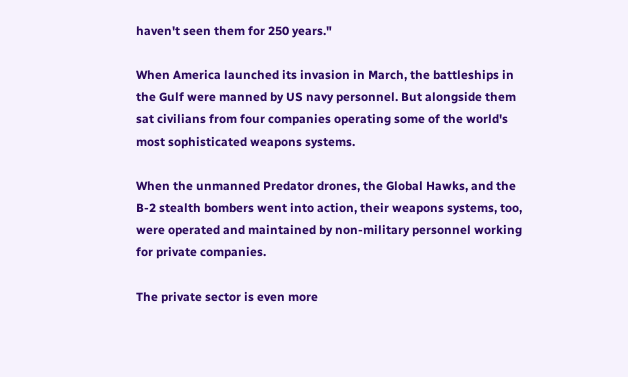haven't seen them for 250 years."

When America launched its invasion in March, the battleships in the Gulf were manned by US navy personnel. But alongside them sat civilians from four companies operating some of the world's most sophisticated weapons systems.

When the unmanned Predator drones, the Global Hawks, and the B-2 stealth bombers went into action, their weapons systems, too, were operated and maintained by non-military personnel working for private companies.

The private sector is even more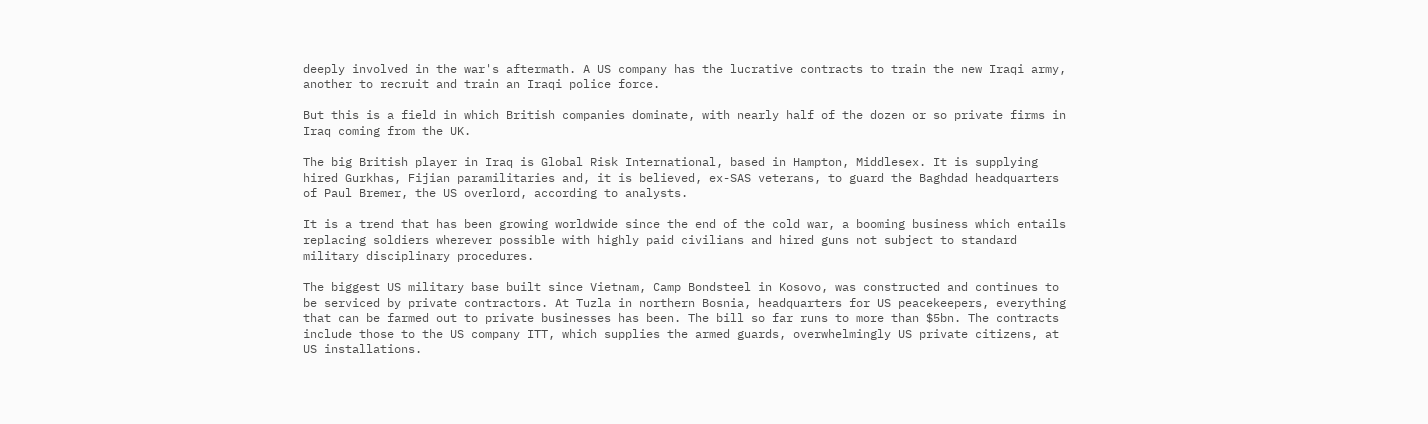deeply involved in the war's aftermath. A US company has the lucrative contracts to train the new Iraqi army, another to recruit and train an Iraqi police force.

But this is a field in which British companies dominate, with nearly half of the dozen or so private firms in Iraq coming from the UK.

The big British player in Iraq is Global Risk International, based in Hampton, Middlesex. It is supplying hired Gurkhas, Fijian paramilitaries and, it is believed, ex-SAS veterans, to guard the Baghdad headquarters of Paul Bremer, the US overlord, according to analysts.

It is a trend that has been growing worldwide since the end of the cold war, a booming business which entails replacing soldiers wherever possible with highly paid civilians and hired guns not subject to standard military disciplinary procedures.

The biggest US military base built since Vietnam, Camp Bondsteel in Kosovo, was constructed and continues to be serviced by private contractors. At Tuzla in northern Bosnia, headquarters for US peacekeepers, everything that can be farmed out to private businesses has been. The bill so far runs to more than $5bn. The contracts include those to the US company ITT, which supplies the armed guards, overwhelmingly US private citizens, at US installations.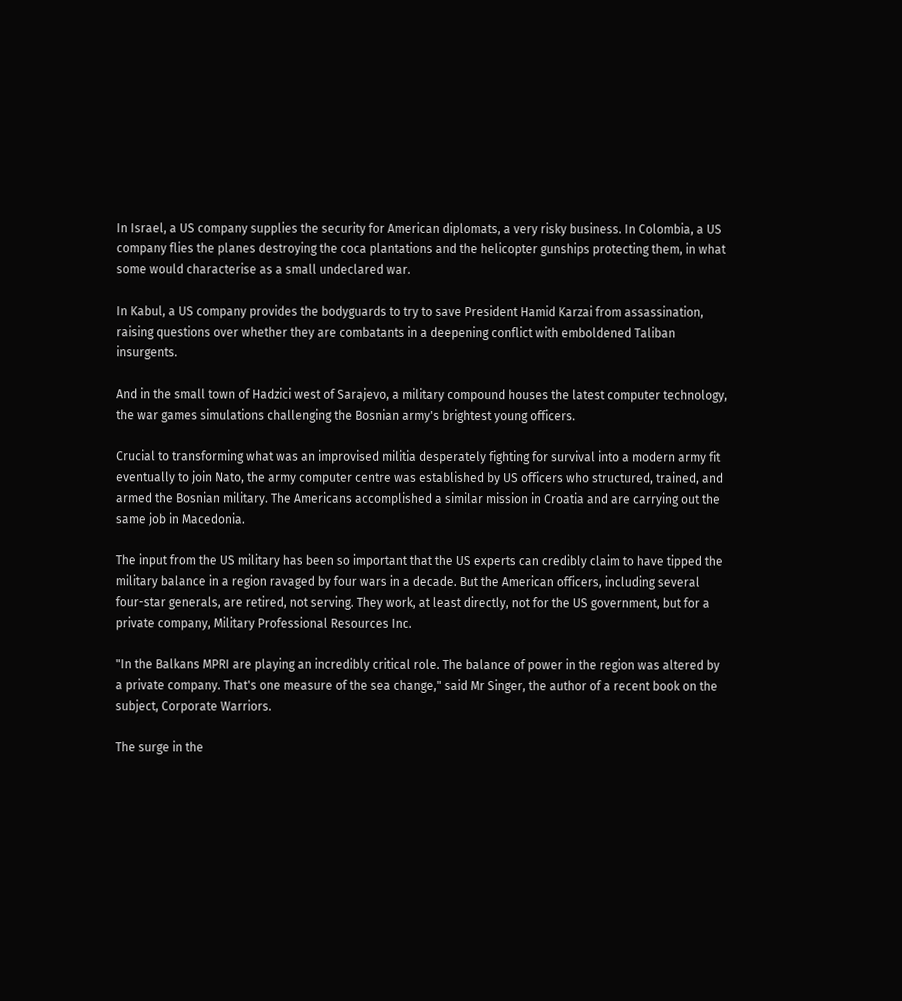In Israel, a US company supplies the security for American diplomats, a very risky business. In Colombia, a US company flies the planes destroying the coca plantations and the helicopter gunships protecting them, in what some would characterise as a small undeclared war.

In Kabul, a US company provides the bodyguards to try to save President Hamid Karzai from assassination, raising questions over whether they are combatants in a deepening conflict with emboldened Taliban insurgents.

And in the small town of Hadzici west of Sarajevo, a military compound houses the latest computer technology, the war games simulations challenging the Bosnian army's brightest young officers.

Crucial to transforming what was an improvised militia desperately fighting for survival into a modern army fit eventually to join Nato, the army computer centre was established by US officers who structured, trained, and armed the Bosnian military. The Americans accomplished a similar mission in Croatia and are carrying out the same job in Macedonia.

The input from the US military has been so important that the US experts can credibly claim to have tipped the military balance in a region ravaged by four wars in a decade. But the American officers, including several four-star generals, are retired, not serving. They work, at least directly, not for the US government, but for a private company, Military Professional Resources Inc.

"In the Balkans MPRI are playing an incredibly critical role. The balance of power in the region was altered by a private company. That's one measure of the sea change," said Mr Singer, the author of a recent book on the subject, Corporate Warriors.

The surge in the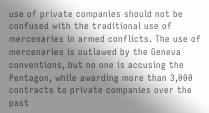use of private companies should not be confused with the traditional use of mercenaries in armed conflicts. The use of mercenaries is outlawed by the Geneva conventions, but no one is accusing the Pentagon, while awarding more than 3,000 contracts to private companies over the past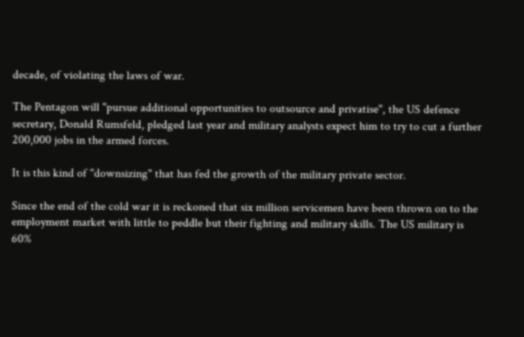decade, of violating the laws of war.

The Pentagon will "pursue additional opportunities to outsource and privatise", the US defence secretary, Donald Rumsfeld, pledged last year and military analysts expect him to try to cut a further 200,000 jobs in the armed forces.

It is this kind of "downsizing" that has fed the growth of the military private sector.

Since the end of the cold war it is reckoned that six million servicemen have been thrown on to the employment market with little to peddle but their fighting and military skills. The US military is 60%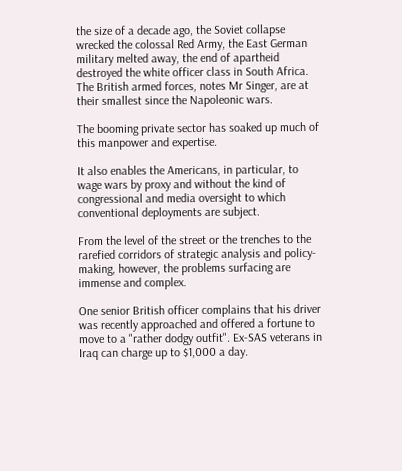the size of a decade ago, the Soviet collapse wrecked the colossal Red Army, the East German military melted away, the end of apartheid destroyed the white officer class in South Africa. The British armed forces, notes Mr Singer, are at their smallest since the Napoleonic wars.

The booming private sector has soaked up much of this manpower and expertise.

It also enables the Americans, in particular, to wage wars by proxy and without the kind of congressional and media oversight to which conventional deployments are subject.

From the level of the street or the trenches to the rarefied corridors of strategic analysis and policy-making, however, the problems surfacing are immense and complex.

One senior British officer complains that his driver was recently approached and offered a fortune to move to a "rather dodgy outfit". Ex-SAS veterans in Iraq can charge up to $1,000 a day.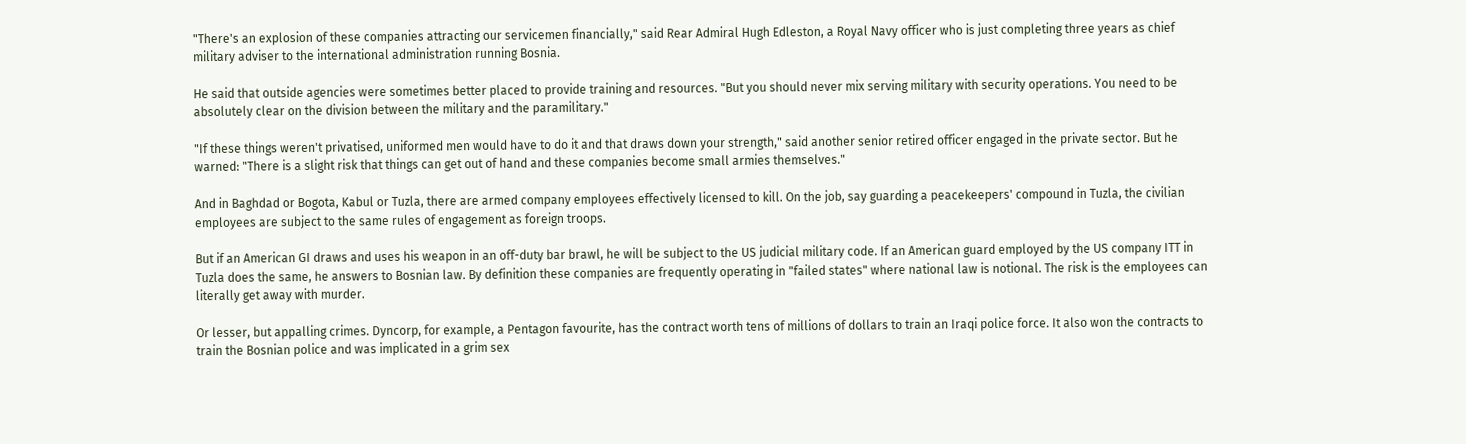"There's an explosion of these companies attracting our servicemen financially," said Rear Admiral Hugh Edleston, a Royal Navy officer who is just completing three years as chief military adviser to the international administration running Bosnia.

He said that outside agencies were sometimes better placed to provide training and resources. "But you should never mix serving military with security operations. You need to be absolutely clear on the division between the military and the paramilitary."

"If these things weren't privatised, uniformed men would have to do it and that draws down your strength," said another senior retired officer engaged in the private sector. But he warned: "There is a slight risk that things can get out of hand and these companies become small armies themselves."

And in Baghdad or Bogota, Kabul or Tuzla, there are armed company employees effectively licensed to kill. On the job, say guarding a peacekeepers' compound in Tuzla, the civilian employees are subject to the same rules of engagement as foreign troops.

But if an American GI draws and uses his weapon in an off-duty bar brawl, he will be subject to the US judicial military code. If an American guard employed by the US company ITT in Tuzla does the same, he answers to Bosnian law. By definition these companies are frequently operating in "failed states" where national law is notional. The risk is the employees can literally get away with murder.

Or lesser, but appalling crimes. Dyncorp, for example, a Pentagon favourite, has the contract worth tens of millions of dollars to train an Iraqi police force. It also won the contracts to train the Bosnian police and was implicated in a grim sex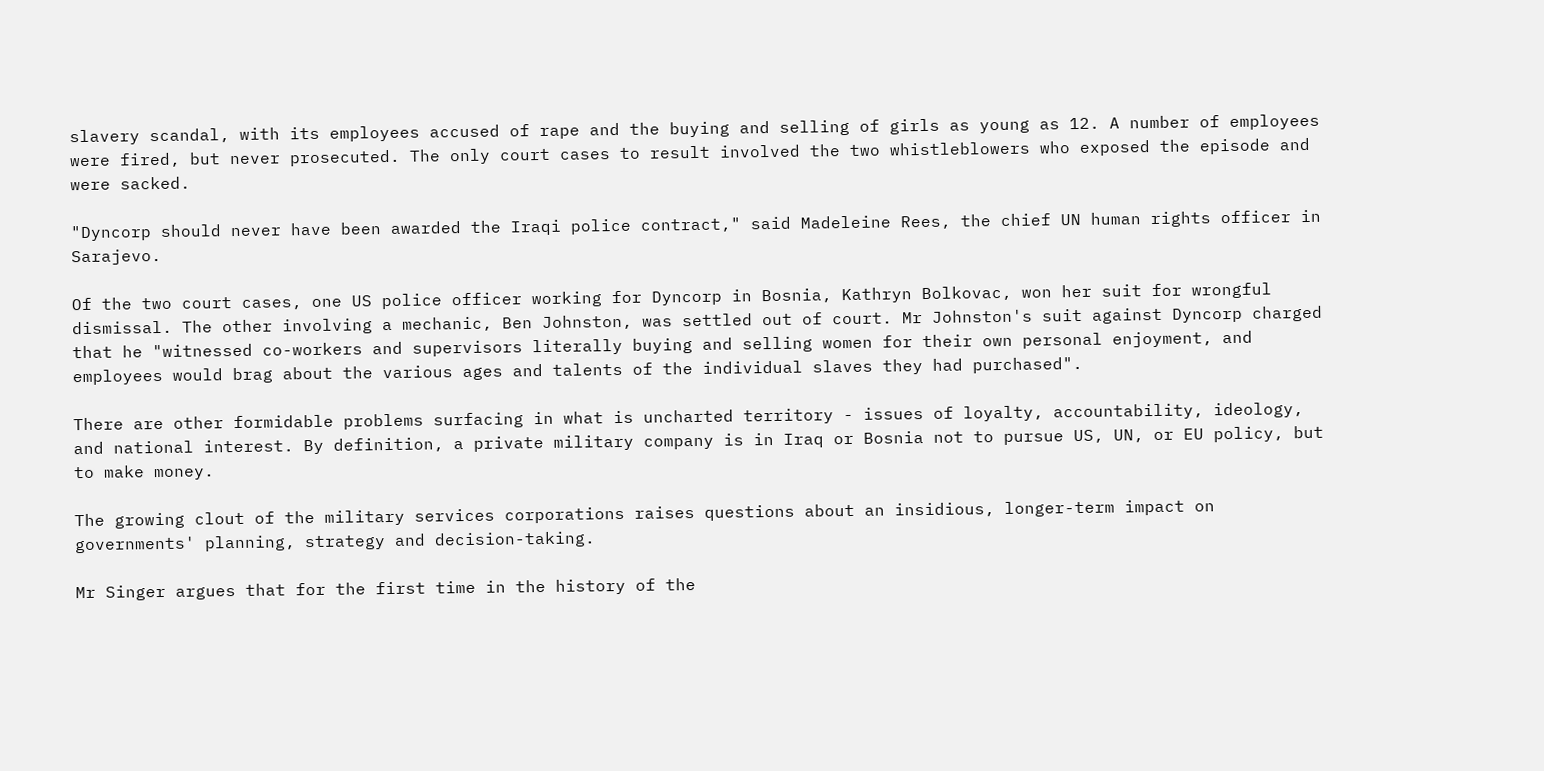slavery scandal, with its employees accused of rape and the buying and selling of girls as young as 12. A number of employees were fired, but never prosecuted. The only court cases to result involved the two whistleblowers who exposed the episode and were sacked.

"Dyncorp should never have been awarded the Iraqi police contract," said Madeleine Rees, the chief UN human rights officer in Sarajevo.

Of the two court cases, one US police officer working for Dyncorp in Bosnia, Kathryn Bolkovac, won her suit for wrongful dismissal. The other involving a mechanic, Ben Johnston, was settled out of court. Mr Johnston's suit against Dyncorp charged that he "witnessed co-workers and supervisors literally buying and selling women for their own personal enjoyment, and employees would brag about the various ages and talents of the individual slaves they had purchased".

There are other formidable problems surfacing in what is uncharted territory - issues of loyalty, accountability, ideology, and national interest. By definition, a private military company is in Iraq or Bosnia not to pursue US, UN, or EU policy, but to make money.

The growing clout of the military services corporations raises questions about an insidious, longer-term impact on governments' planning, strategy and decision-taking.

Mr Singer argues that for the first time in the history of the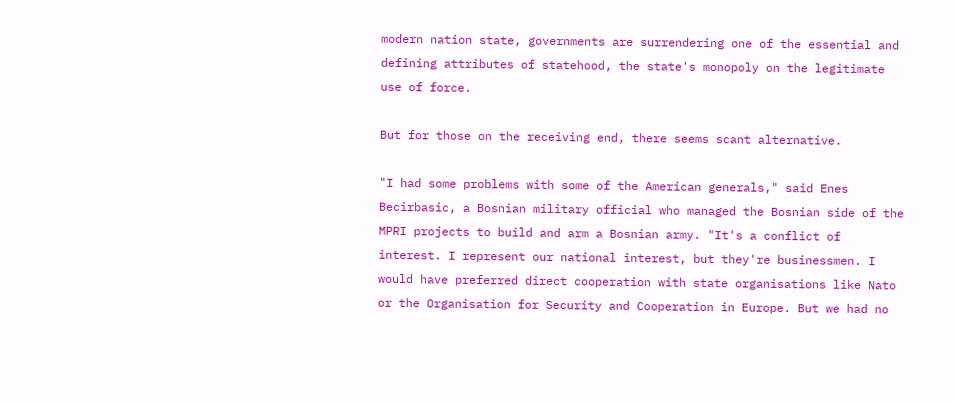modern nation state, governments are surrendering one of the essential and defining attributes of statehood, the state's monopoly on the legitimate use of force.

But for those on the receiving end, there seems scant alternative.

"I had some problems with some of the American generals," said Enes Becirbasic, a Bosnian military official who managed the Bosnian side of the MPRI projects to build and arm a Bosnian army. "It's a conflict of interest. I represent our national interest, but they're businessmen. I would have preferred direct cooperation with state organisations like Nato or the Organisation for Security and Cooperation in Europe. But we had no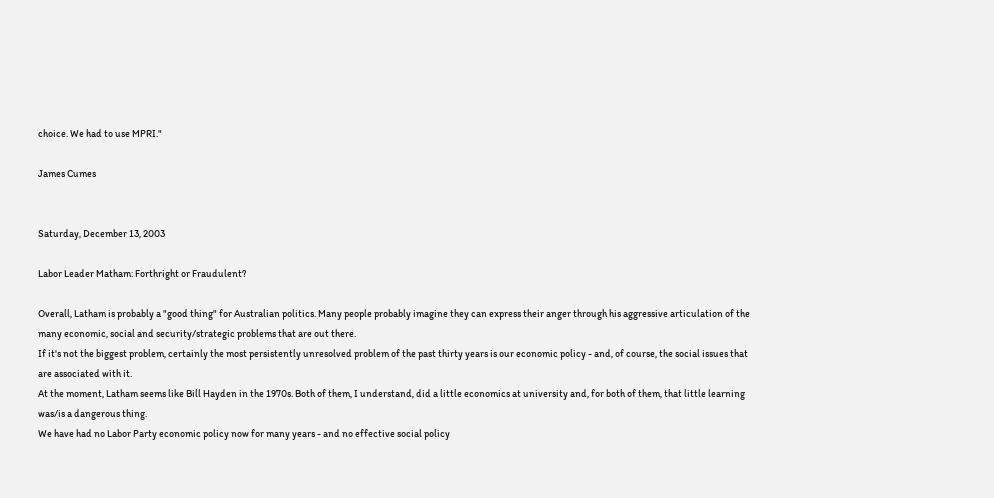choice. We had to use MPRI."

James Cumes


Saturday, December 13, 2003

Labor Leader Matham: Forthright or Fraudulent?

Overall, Latham is probably a "good thing" for Australian politics. Many people probably imagine they can express their anger through his aggressive articulation of the many economic, social and security/strategic problems that are out there.
If it's not the biggest problem, certainly the most persistently unresolved problem of the past thirty years is our economic policy - and, of course, the social issues that are associated with it.
At the moment, Latham seems like Bill Hayden in the 1970s. Both of them, I understand, did a little economics at university and, for both of them, that little learning was/is a dangerous thing.
We have had no Labor Party economic policy now for many years - and no effective social policy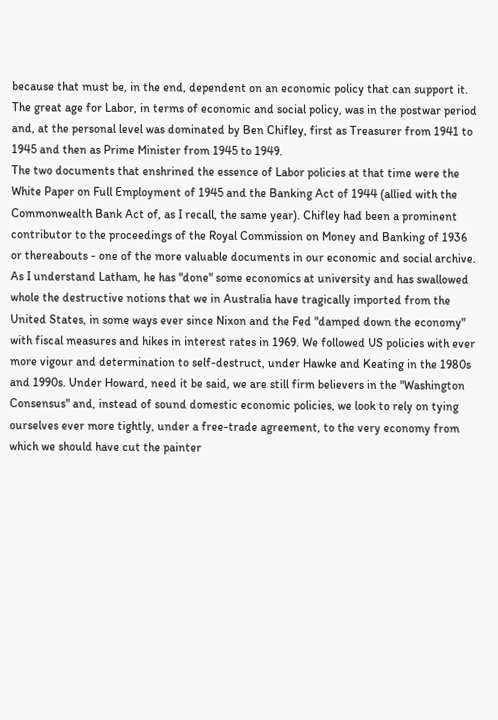because that must be, in the end, dependent on an economic policy that can support it.
The great age for Labor, in terms of economic and social policy, was in the postwar period and, at the personal level was dominated by Ben Chifley, first as Treasurer from 1941 to 1945 and then as Prime Minister from 1945 to 1949.
The two documents that enshrined the essence of Labor policies at that time were the White Paper on Full Employment of 1945 and the Banking Act of 1944 (allied with the Commonwealth Bank Act of, as I recall, the same year). Chifley had been a prominent contributor to the proceedings of the Royal Commission on Money and Banking of 1936 or thereabouts - one of the more valuable documents in our economic and social archive.
As I understand Latham, he has "done" some economics at university and has swallowed whole the destructive notions that we in Australia have tragically imported from the United States, in some ways ever since Nixon and the Fed "damped down the economy" with fiscal measures and hikes in interest rates in 1969. We followed US policies with ever more vigour and determination to self-destruct, under Hawke and Keating in the 1980s and 1990s. Under Howard, need it be said, we are still firm believers in the "Washington Consensus" and, instead of sound domestic economic policies, we look to rely on tying ourselves ever more tightly, under a free-trade agreement, to the very economy from which we should have cut the painter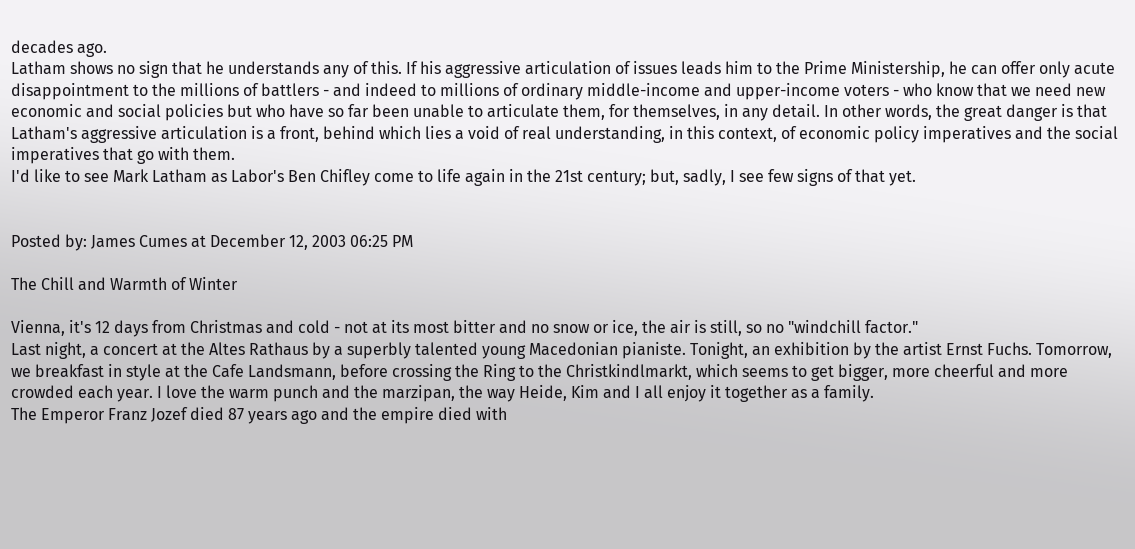decades ago.
Latham shows no sign that he understands any of this. If his aggressive articulation of issues leads him to the Prime Ministership, he can offer only acute disappointment to the millions of battlers - and indeed to millions of ordinary middle-income and upper-income voters - who know that we need new economic and social policies but who have so far been unable to articulate them, for themselves, in any detail. In other words, the great danger is that Latham's aggressive articulation is a front, behind which lies a void of real understanding, in this context, of economic policy imperatives and the social imperatives that go with them.
I'd like to see Mark Latham as Labor's Ben Chifley come to life again in the 21st century; but, sadly, I see few signs of that yet.


Posted by: James Cumes at December 12, 2003 06:25 PM

The Chill and Warmth of Winter

Vienna, it's 12 days from Christmas and cold - not at its most bitter and no snow or ice, the air is still, so no "windchill factor."
Last night, a concert at the Altes Rathaus by a superbly talented young Macedonian pianiste. Tonight, an exhibition by the artist Ernst Fuchs. Tomorrow, we breakfast in style at the Cafe Landsmann, before crossing the Ring to the Christkindlmarkt, which seems to get bigger, more cheerful and more crowded each year. I love the warm punch and the marzipan, the way Heide, Kim and I all enjoy it together as a family.
The Emperor Franz Jozef died 87 years ago and the empire died with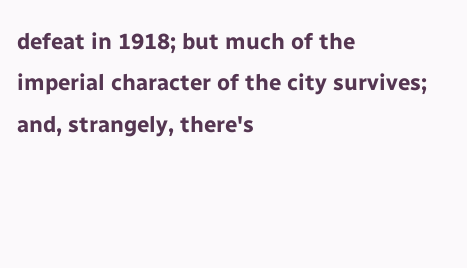defeat in 1918; but much of the imperial character of the city survives; and, strangely, there's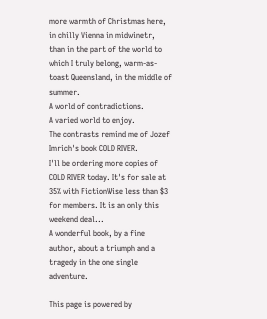more warmth of Christmas here, in chilly Vienna in midwinetr, than in the part of the world to which I truly belong, warm-as-toast Queensland, in the middle of summer.
A world of contradictions.
A varied world to enjoy.
The contrasts remind me of Jozef Imrich's book COLD RIVER.
I'll be ordering more copies of COLD RIVER today. It's for sale at 35% with FictionWise less than $3 for members. It is an only this weekend deal...
A wonderful book, by a fine author, about a triumph and a tragedy in the one single adventure.

This page is powered by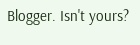Blogger. Isn't yours?